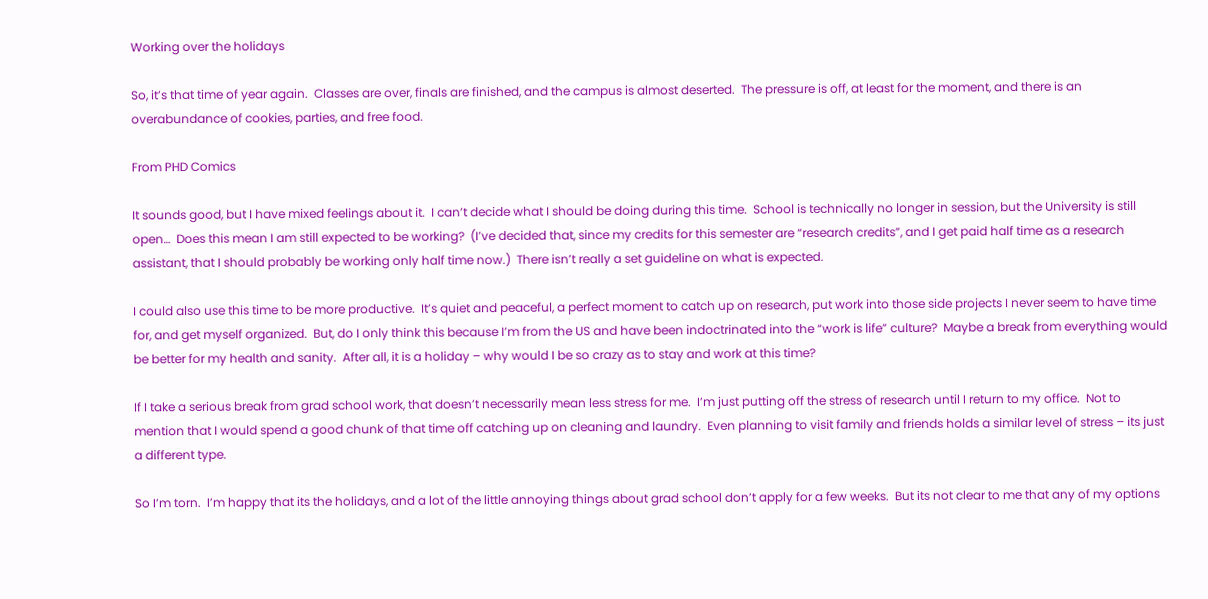Working over the holidays

So, it’s that time of year again.  Classes are over, finals are finished, and the campus is almost deserted.  The pressure is off, at least for the moment, and there is an overabundance of cookies, parties, and free food.

From PHD Comics

It sounds good, but I have mixed feelings about it.  I can’t decide what I should be doing during this time.  School is technically no longer in session, but the University is still open…  Does this mean I am still expected to be working?  (I’ve decided that, since my credits for this semester are “research credits”, and I get paid half time as a research assistant, that I should probably be working only half time now.)  There isn’t really a set guideline on what is expected.

I could also use this time to be more productive.  It’s quiet and peaceful, a perfect moment to catch up on research, put work into those side projects I never seem to have time for, and get myself organized.  But, do I only think this because I’m from the US and have been indoctrinated into the “work is life” culture?  Maybe a break from everything would be better for my health and sanity.  After all, it is a holiday – why would I be so crazy as to stay and work at this time?

If I take a serious break from grad school work, that doesn’t necessarily mean less stress for me.  I’m just putting off the stress of research until I return to my office.  Not to mention that I would spend a good chunk of that time off catching up on cleaning and laundry.  Even planning to visit family and friends holds a similar level of stress – its just a different type.

So I’m torn.  I’m happy that its the holidays, and a lot of the little annoying things about grad school don’t apply for a few weeks.  But its not clear to me that any of my options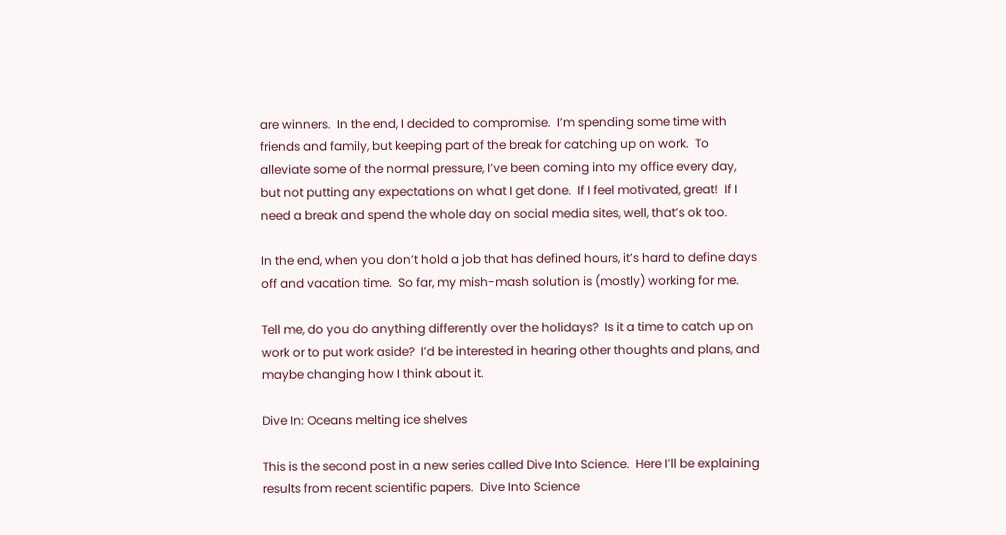are winners.  In the end, I decided to compromise.  I’m spending some time with friends and family, but keeping part of the break for catching up on work.  To alleviate some of the normal pressure, I’ve been coming into my office every day, but not putting any expectations on what I get done.  If I feel motivated, great!  If I need a break and spend the whole day on social media sites, well, that’s ok too.

In the end, when you don’t hold a job that has defined hours, it’s hard to define days off and vacation time.  So far, my mish-mash solution is (mostly) working for me.

Tell me, do you do anything differently over the holidays?  Is it a time to catch up on work or to put work aside?  I’d be interested in hearing other thoughts and plans, and maybe changing how I think about it.

Dive In: Oceans melting ice shelves

This is the second post in a new series called Dive Into Science.  Here I’ll be explaining results from recent scientific papers.  Dive Into Science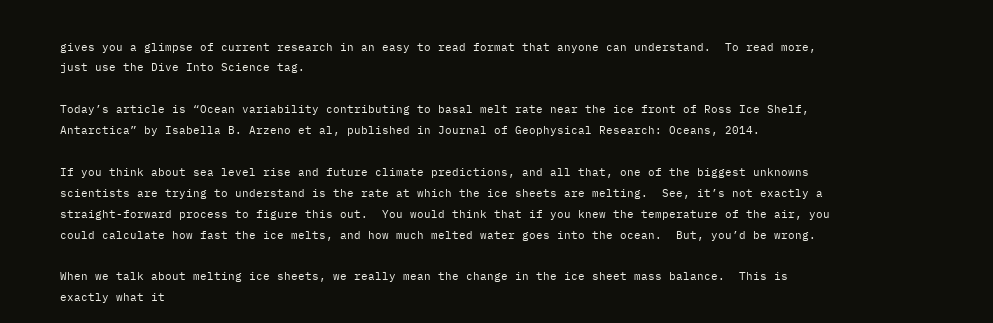gives you a glimpse of current research in an easy to read format that anyone can understand.  To read more, just use the Dive Into Science tag.

Today’s article is “Ocean variability contributing to basal melt rate near the ice front of Ross Ice Shelf, Antarctica” by Isabella B. Arzeno et al, published in Journal of Geophysical Research: Oceans, 2014.

If you think about sea level rise and future climate predictions, and all that, one of the biggest unknowns scientists are trying to understand is the rate at which the ice sheets are melting.  See, it’s not exactly a straight-forward process to figure this out.  You would think that if you knew the temperature of the air, you could calculate how fast the ice melts, and how much melted water goes into the ocean.  But, you’d be wrong.

When we talk about melting ice sheets, we really mean the change in the ice sheet mass balance.  This is exactly what it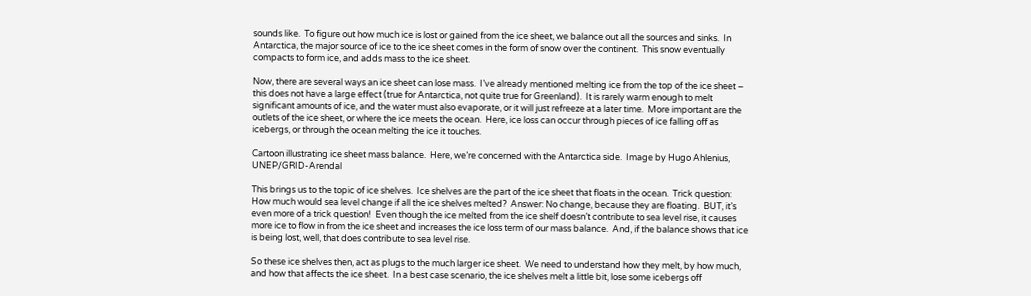sounds like.  To figure out how much ice is lost or gained from the ice sheet, we balance out all the sources and sinks.  In Antarctica, the major source of ice to the ice sheet comes in the form of snow over the continent.  This snow eventually compacts to form ice, and adds mass to the ice sheet.

Now, there are several ways an ice sheet can lose mass.  I’ve already mentioned melting ice from the top of the ice sheet – this does not have a large effect (true for Antarctica, not quite true for Greenland).  It is rarely warm enough to melt significant amounts of ice, and the water must also evaporate, or it will just refreeze at a later time.  More important are the outlets of the ice sheet, or where the ice meets the ocean.  Here, ice loss can occur through pieces of ice falling off as icebergs, or through the ocean melting the ice it touches.

Cartoon illustrating ice sheet mass balance.  Here, we’re concerned with the Antarctica side.  Image by Hugo Ahlenius, UNEP/GRID-Arendal

This brings us to the topic of ice shelves.  Ice shelves are the part of the ice sheet that floats in the ocean.  Trick question: How much would sea level change if all the ice shelves melted?  Answer: No change, because they are floating.  BUT, it’s even more of a trick question!  Even though the ice melted from the ice shelf doesn’t contribute to sea level rise, it causes more ice to flow in from the ice sheet and increases the ice loss term of our mass balance.  And, if the balance shows that ice is being lost, well, that does contribute to sea level rise.

So these ice shelves then, act as plugs to the much larger ice sheet.  We need to understand how they melt, by how much, and how that affects the ice sheet.  In a best case scenario, the ice shelves melt a little bit, lose some icebergs off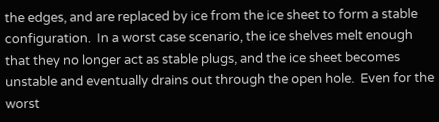the edges, and are replaced by ice from the ice sheet to form a stable configuration.  In a worst case scenario, the ice shelves melt enough that they no longer act as stable plugs, and the ice sheet becomes unstable and eventually drains out through the open hole.  Even for the worst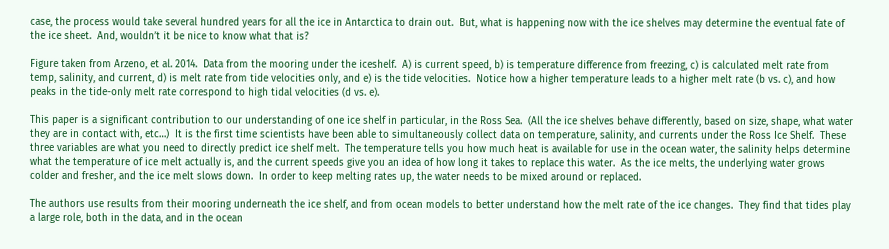case, the process would take several hundred years for all the ice in Antarctica to drain out.  But, what is happening now with the ice shelves may determine the eventual fate of the ice sheet.  And, wouldn’t it be nice to know what that is?

Figure taken from Arzeno, et al. 2014.  Data from the mooring under the iceshelf.  A) is current speed, b) is temperature difference from freezing, c) is calculated melt rate from temp, salinity, and current, d) is melt rate from tide velocities only, and e) is the tide velocities.  Notice how a higher temperature leads to a higher melt rate (b vs. c), and how peaks in the tide-only melt rate correspond to high tidal velocities (d vs. e).

This paper is a significant contribution to our understanding of one ice shelf in particular, in the Ross Sea.  (All the ice shelves behave differently, based on size, shape, what water they are in contact with, etc…)  It is the first time scientists have been able to simultaneously collect data on temperature, salinity, and currents under the Ross Ice Shelf.  These three variables are what you need to directly predict ice shelf melt.  The temperature tells you how much heat is available for use in the ocean water, the salinity helps determine what the temperature of ice melt actually is, and the current speeds give you an idea of how long it takes to replace this water.  As the ice melts, the underlying water grows colder and fresher, and the ice melt slows down.  In order to keep melting rates up, the water needs to be mixed around or replaced.

The authors use results from their mooring underneath the ice shelf, and from ocean models to better understand how the melt rate of the ice changes.  They find that tides play a large role, both in the data, and in the ocean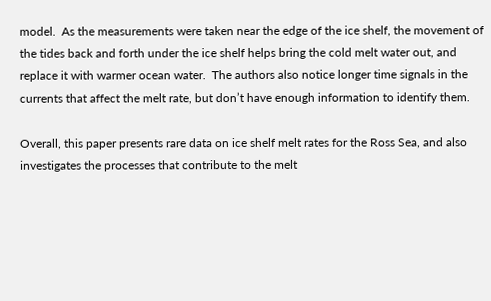model.  As the measurements were taken near the edge of the ice shelf, the movement of the tides back and forth under the ice shelf helps bring the cold melt water out, and replace it with warmer ocean water.  The authors also notice longer time signals in the currents that affect the melt rate, but don’t have enough information to identify them.

Overall, this paper presents rare data on ice shelf melt rates for the Ross Sea, and also investigates the processes that contribute to the melt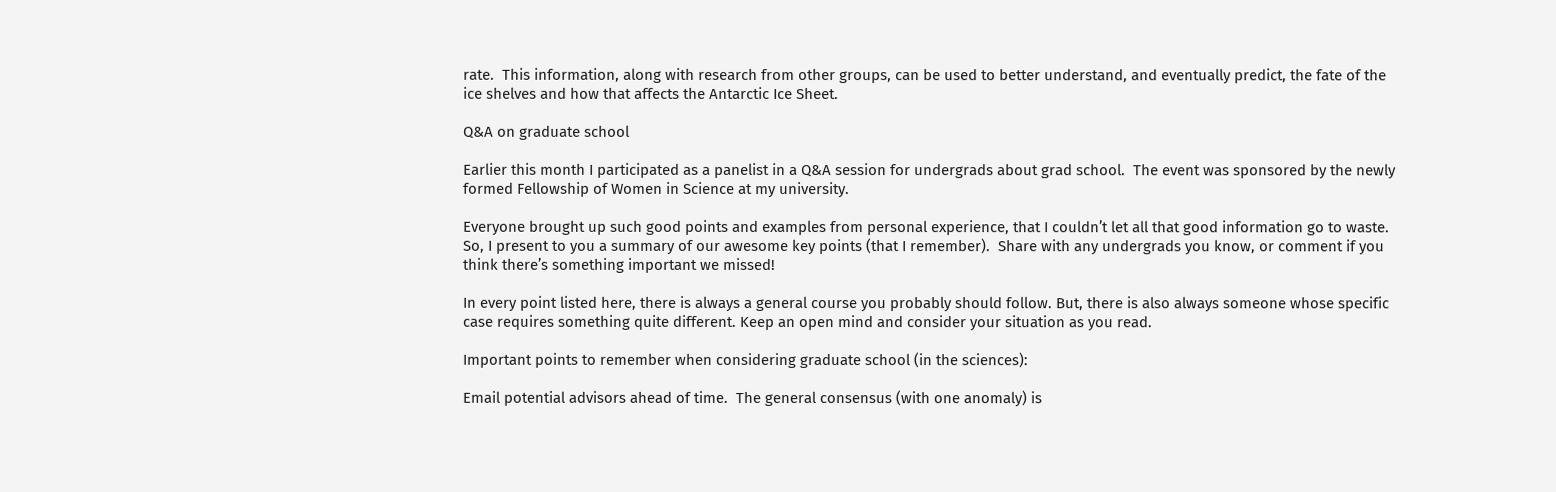rate.  This information, along with research from other groups, can be used to better understand, and eventually predict, the fate of the ice shelves and how that affects the Antarctic Ice Sheet.

Q&A on graduate school

Earlier this month I participated as a panelist in a Q&A session for undergrads about grad school.  The event was sponsored by the newly formed Fellowship of Women in Science at my university.

Everyone brought up such good points and examples from personal experience, that I couldn’t let all that good information go to waste.  So, I present to you a summary of our awesome key points (that I remember).  Share with any undergrads you know, or comment if you think there’s something important we missed!

In every point listed here, there is always a general course you probably should follow. But, there is also always someone whose specific case requires something quite different. Keep an open mind and consider your situation as you read.

Important points to remember when considering graduate school (in the sciences):

Email potential advisors ahead of time.  The general consensus (with one anomaly) is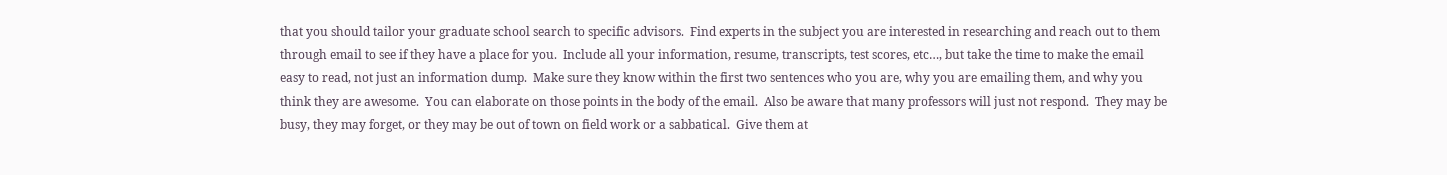that you should tailor your graduate school search to specific advisors.  Find experts in the subject you are interested in researching and reach out to them through email to see if they have a place for you.  Include all your information, resume, transcripts, test scores, etc…, but take the time to make the email easy to read, not just an information dump.  Make sure they know within the first two sentences who you are, why you are emailing them, and why you think they are awesome.  You can elaborate on those points in the body of the email.  Also be aware that many professors will just not respond.  They may be busy, they may forget, or they may be out of town on field work or a sabbatical.  Give them at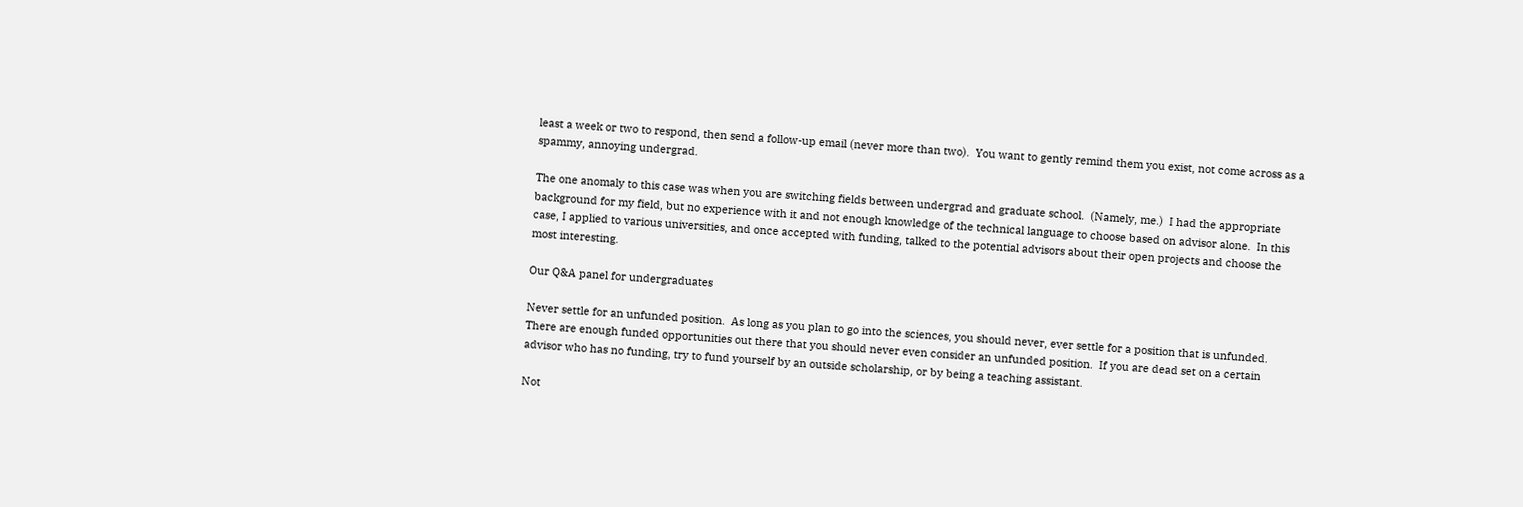least a week or two to respond, then send a follow-up email (never more than two).  You want to gently remind them you exist, not come across as a spammy, annoying undergrad.

The one anomaly to this case was when you are switching fields between undergrad and graduate school.  (Namely, me.)  I had the appropriate background for my field, but no experience with it and not enough knowledge of the technical language to choose based on advisor alone.  In this case, I applied to various universities, and once accepted with funding, talked to the potential advisors about their open projects and choose the most interesting.

Our Q&A panel for undergraduates

Never settle for an unfunded position.  As long as you plan to go into the sciences, you should never, ever settle for a position that is unfunded.  There are enough funded opportunities out there that you should never even consider an unfunded position.  If you are dead set on a certain advisor who has no funding, try to fund yourself by an outside scholarship, or by being a teaching assistant.

Not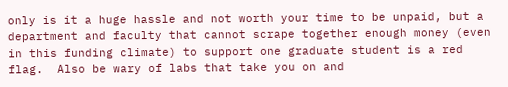only is it a huge hassle and not worth your time to be unpaid, but a department and faculty that cannot scrape together enough money (even in this funding climate) to support one graduate student is a red flag.  Also be wary of labs that take you on and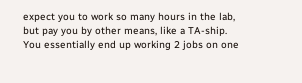expect you to work so many hours in the lab, but pay you by other means, like a TA-ship.  You essentially end up working 2 jobs on one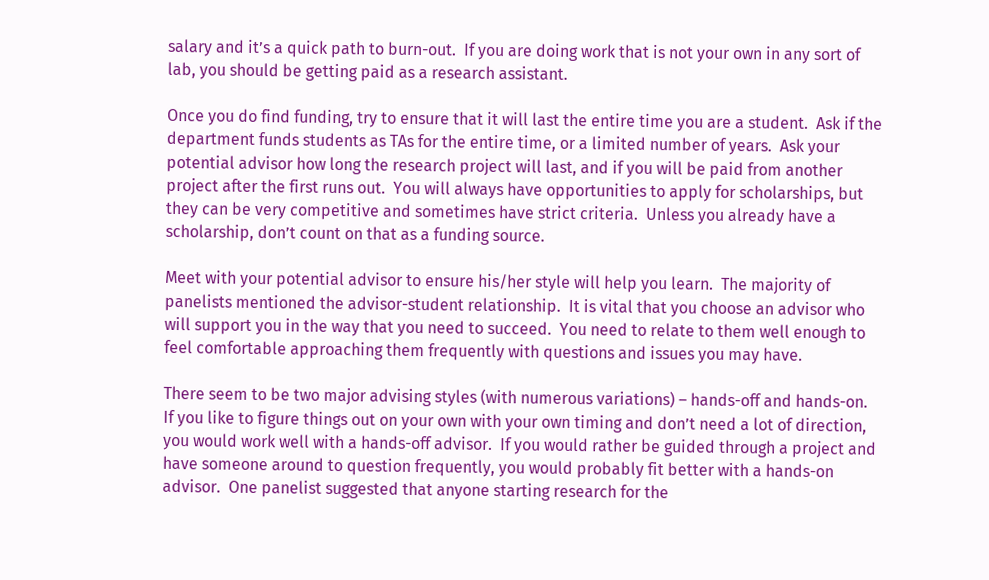salary and it’s a quick path to burn-out.  If you are doing work that is not your own in any sort of lab, you should be getting paid as a research assistant.

Once you do find funding, try to ensure that it will last the entire time you are a student.  Ask if the department funds students as TAs for the entire time, or a limited number of years.  Ask your potential advisor how long the research project will last, and if you will be paid from another project after the first runs out.  You will always have opportunities to apply for scholarships, but they can be very competitive and sometimes have strict criteria.  Unless you already have a scholarship, don’t count on that as a funding source.

Meet with your potential advisor to ensure his/her style will help you learn.  The majority of panelists mentioned the advisor-student relationship.  It is vital that you choose an advisor who will support you in the way that you need to succeed.  You need to relate to them well enough to feel comfortable approaching them frequently with questions and issues you may have.

There seem to be two major advising styles (with numerous variations) – hands-off and hands-on.  If you like to figure things out on your own with your own timing and don’t need a lot of direction, you would work well with a hands-off advisor.  If you would rather be guided through a project and have someone around to question frequently, you would probably fit better with a hands-on advisor.  One panelist suggested that anyone starting research for the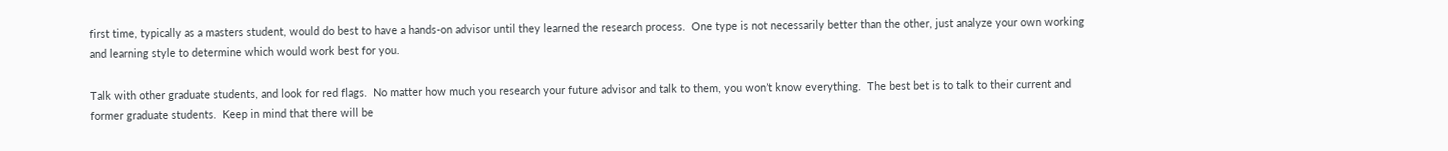first time, typically as a masters student, would do best to have a hands-on advisor until they learned the research process.  One type is not necessarily better than the other, just analyze your own working and learning style to determine which would work best for you.

Talk with other graduate students, and look for red flags.  No matter how much you research your future advisor and talk to them, you won’t know everything.  The best bet is to talk to their current and former graduate students.  Keep in mind that there will be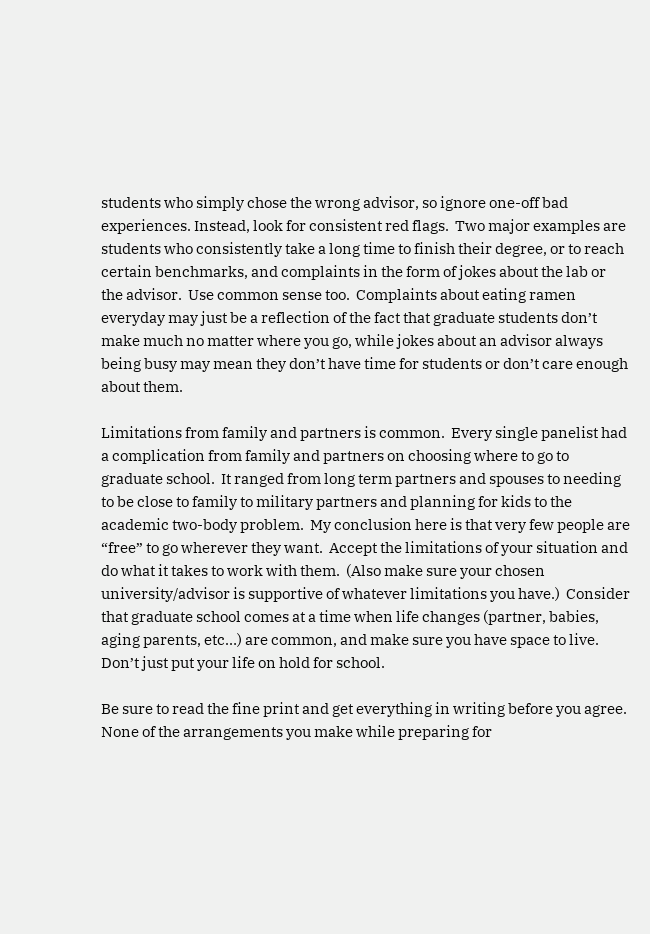students who simply chose the wrong advisor, so ignore one-off bad experiences. Instead, look for consistent red flags.  Two major examples are students who consistently take a long time to finish their degree, or to reach certain benchmarks, and complaints in the form of jokes about the lab or the advisor.  Use common sense too.  Complaints about eating ramen everyday may just be a reflection of the fact that graduate students don’t make much no matter where you go, while jokes about an advisor always being busy may mean they don’t have time for students or don’t care enough about them.

Limitations from family and partners is common.  Every single panelist had a complication from family and partners on choosing where to go to graduate school.  It ranged from long term partners and spouses to needing to be close to family to military partners and planning for kids to the academic two-body problem.  My conclusion here is that very few people are “free” to go wherever they want.  Accept the limitations of your situation and do what it takes to work with them.  (Also make sure your chosen university/advisor is supportive of whatever limitations you have.)  Consider that graduate school comes at a time when life changes (partner, babies, aging parents, etc…) are common, and make sure you have space to live.  Don’t just put your life on hold for school.

Be sure to read the fine print and get everything in writing before you agree.  None of the arrangements you make while preparing for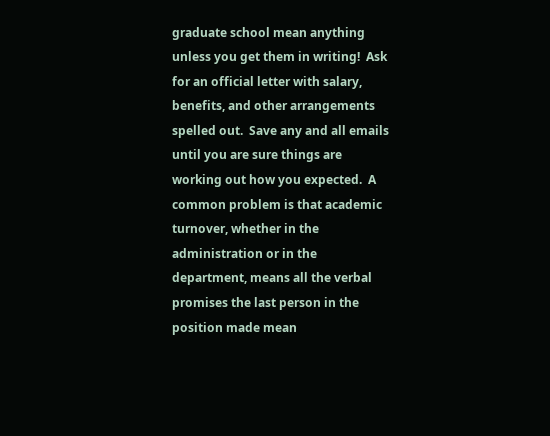graduate school mean anything unless you get them in writing!  Ask for an official letter with salary, benefits, and other arrangements spelled out.  Save any and all emails until you are sure things are working out how you expected.  A common problem is that academic turnover, whether in the administration or in the department, means all the verbal promises the last person in the position made mean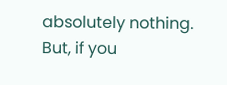absolutely nothing.  But, if you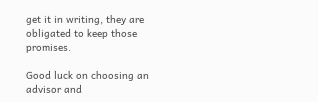get it in writing, they are obligated to keep those promises.

Good luck on choosing an advisor and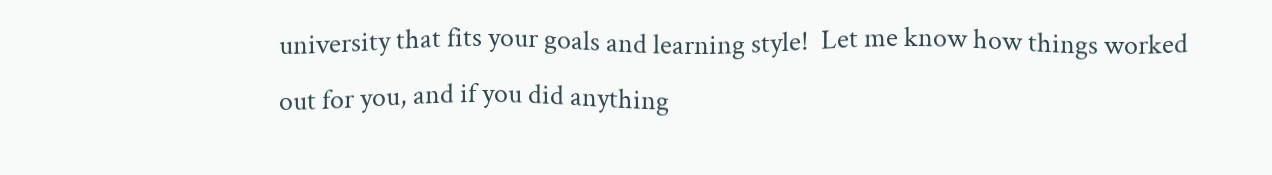university that fits your goals and learning style!  Let me know how things worked out for you, and if you did anything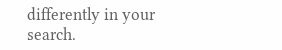differently in your search.